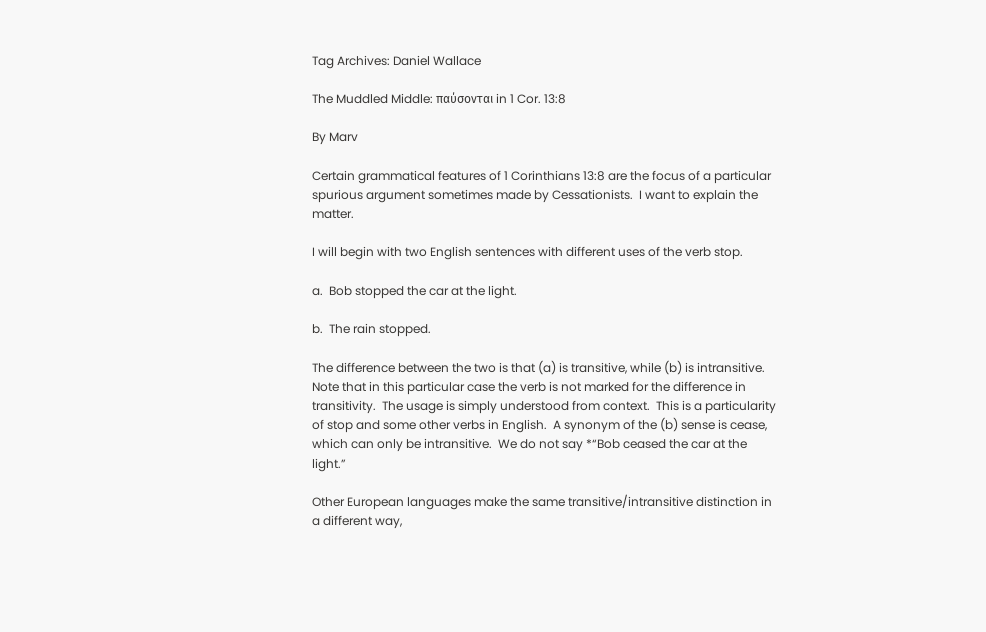Tag Archives: Daniel Wallace

The Muddled Middle: παύσονται in 1 Cor. 13:8

By Marv

Certain grammatical features of 1 Corinthians 13:8 are the focus of a particular spurious argument sometimes made by Cessationists.  I want to explain the matter.

I will begin with two English sentences with different uses of the verb stop.

a.  Bob stopped the car at the light.

b.  The rain stopped.

The difference between the two is that (a) is transitive, while (b) is intransitive.  Note that in this particular case the verb is not marked for the difference in transitivity.  The usage is simply understood from context.  This is a particularity of stop and some other verbs in English.  A synonym of the (b) sense is cease, which can only be intransitive.  We do not say *“Bob ceased the car at the light.”

Other European languages make the same transitive/intransitive distinction in a different way,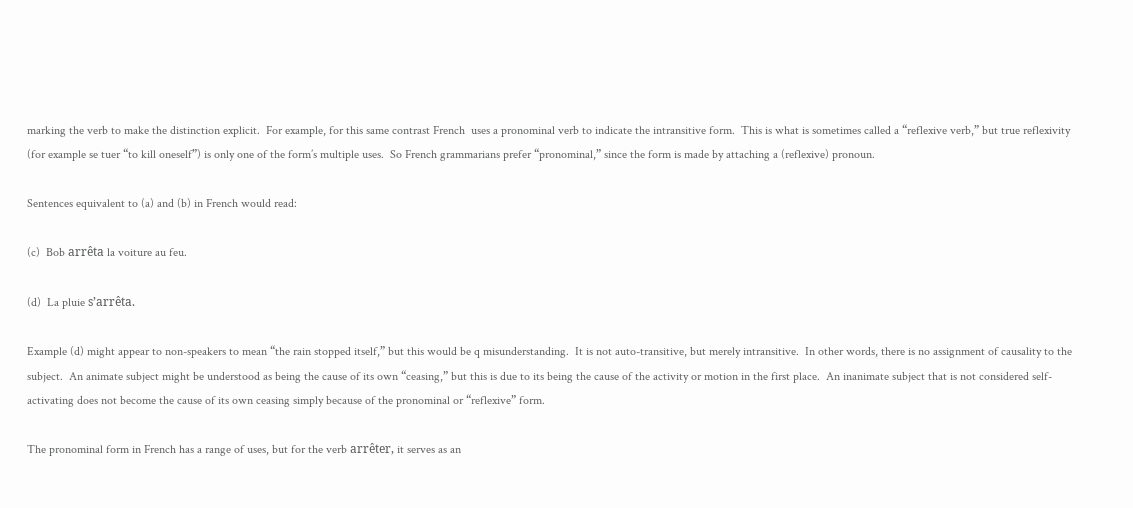marking the verb to make the distinction explicit.  For example, for this same contrast French  uses a pronominal verb to indicate the intransitive form.  This is what is sometimes called a “reflexive verb,” but true reflexivity (for example se tuer “to kill oneself”) is only one of the form’s multiple uses.  So French grammarians prefer “pronominal,” since the form is made by attaching a (reflexive) pronoun.

Sentences equivalent to (a) and (b) in French would read:

(c)  Bob arrêta la voiture au feu.

(d)  La pluie s’arrêta.

Example (d) might appear to non-speakers to mean “the rain stopped itself,” but this would be q misunderstanding.  It is not auto-transitive, but merely intransitive.  In other words, there is no assignment of causality to the subject.  An animate subject might be understood as being the cause of its own “ceasing,” but this is due to its being the cause of the activity or motion in the first place.  An inanimate subject that is not considered self-activating does not become the cause of its own ceasing simply because of the pronominal or “reflexive” form.

The pronominal form in French has a range of uses, but for the verb arrêter, it serves as an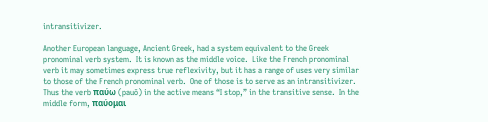intransitivizer.

Another European language, Ancient Greek, had a system equivalent to the Greek pronominal verb system.  It is known as the middle voice.  Like the French pronominal verb it may sometimes express true reflexivity, but it has a range of uses very similar to those of the French pronominal verb.  One of those is to serve as an intransitivizer.  Thus the verb παύω (pauō) in the active means “I stop,” in the transitive sense.  In the middle form, παύομαι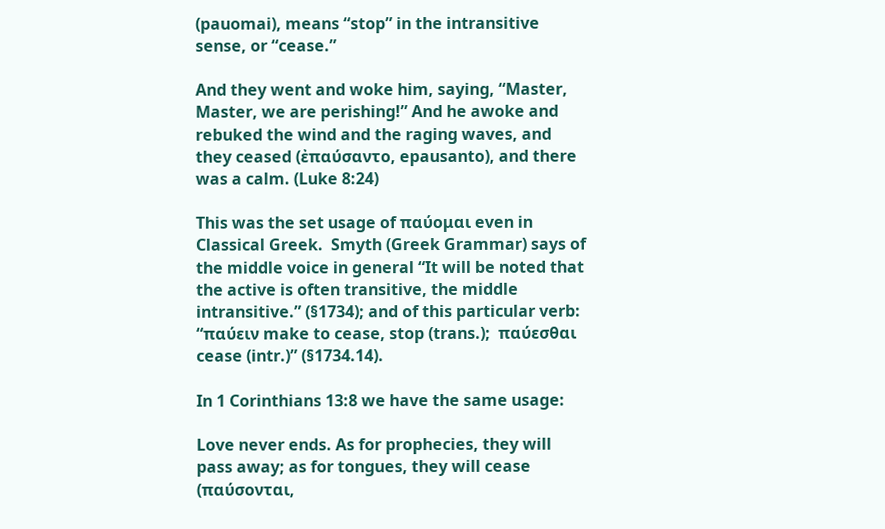(pauomai), means “stop” in the intransitive sense, or “cease.”

And they went and woke him, saying, “Master, Master, we are perishing!” And he awoke and rebuked the wind and the raging waves, and they ceased (ἐπαύσαντο, epausanto), and there was a calm. (Luke 8:24)

This was the set usage of παύομαι even in Classical Greek.  Smyth (Greek Grammar) says of the middle voice in general “It will be noted that the active is often transitive, the middle intransitive.” (§1734); and of this particular verb: “παύειν make to cease, stop (trans.);  παύεσθαι  cease (intr.)” (§1734.14).

In 1 Corinthians 13:8 we have the same usage:

Love never ends. As for prophecies, they will pass away; as for tongues, they will cease (παύσονται,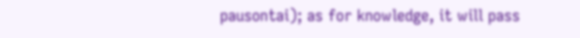pausontai); as for knowledge, it will pass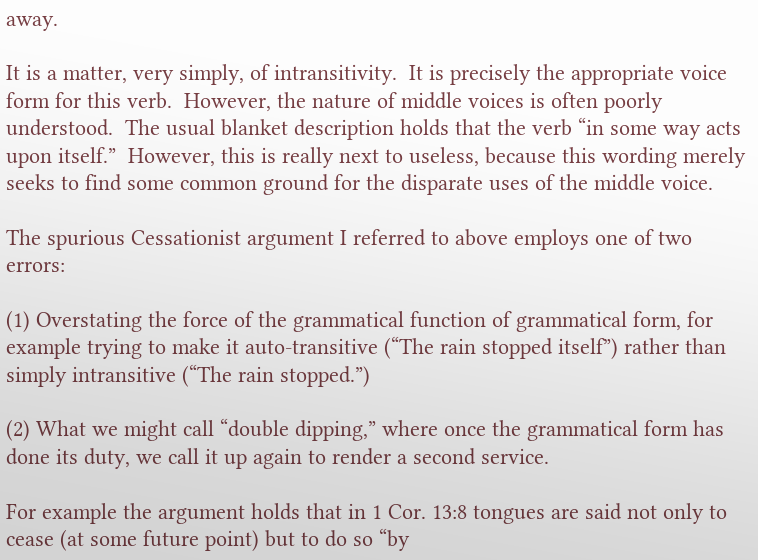away.

It is a matter, very simply, of intransitivity.  It is precisely the appropriate voice form for this verb.  However, the nature of middle voices is often poorly understood.  The usual blanket description holds that the verb “in some way acts upon itself.”  However, this is really next to useless, because this wording merely seeks to find some common ground for the disparate uses of the middle voice.

The spurious Cessationist argument I referred to above employs one of two errors:

(1) Overstating the force of the grammatical function of grammatical form, for example trying to make it auto-transitive (“The rain stopped itself”) rather than simply intransitive (“The rain stopped.”)

(2) What we might call “double dipping,” where once the grammatical form has done its duty, we call it up again to render a second service.

For example the argument holds that in 1 Cor. 13:8 tongues are said not only to cease (at some future point) but to do so “by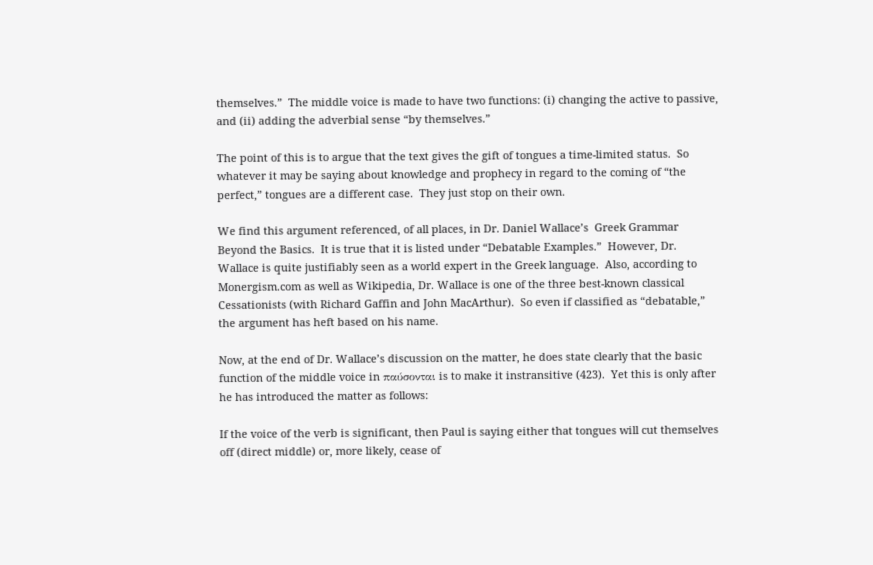themselves.”  The middle voice is made to have two functions: (i) changing the active to passive, and (ii) adding the adverbial sense “by themselves.”

The point of this is to argue that the text gives the gift of tongues a time-limited status.  So whatever it may be saying about knowledge and prophecy in regard to the coming of “the perfect,” tongues are a different case.  They just stop on their own.

We find this argument referenced, of all places, in Dr. Daniel Wallace’s  Greek Grammar Beyond the Basics.  It is true that it is listed under “Debatable Examples.”  However, Dr. Wallace is quite justifiably seen as a world expert in the Greek language.  Also, according to Monergism.com as well as Wikipedia, Dr. Wallace is one of the three best-known classical Cessationists (with Richard Gaffin and John MacArthur).  So even if classified as “debatable,” the argument has heft based on his name.

Now, at the end of Dr. Wallace’s discussion on the matter, he does state clearly that the basic function of the middle voice in παύσονται is to make it instransitive (423).  Yet this is only after he has introduced the matter as follows:

If the voice of the verb is significant, then Paul is saying either that tongues will cut themselves off (direct middle) or, more likely, cease of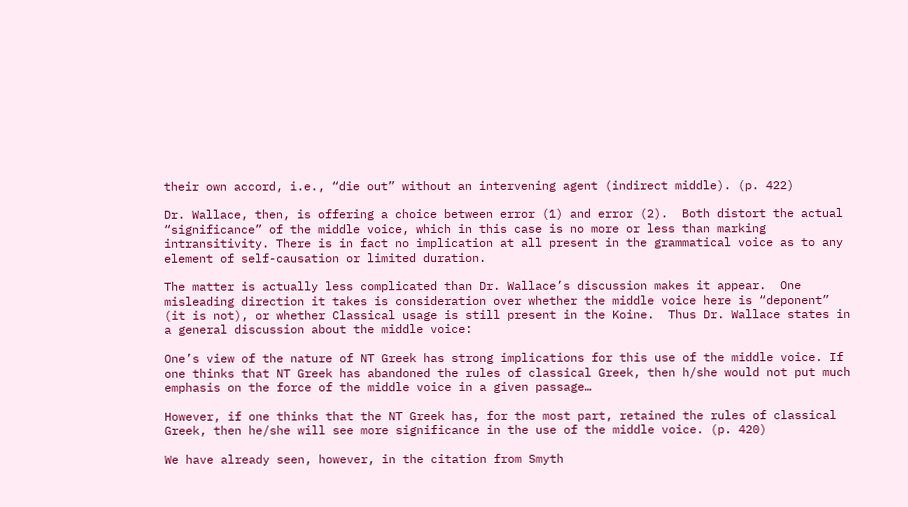their own accord, i.e., “die out” without an intervening agent (indirect middle). (p. 422)

Dr. Wallace, then, is offering a choice between error (1) and error (2).  Both distort the actual “significance” of the middle voice, which in this case is no more or less than marking intransitivity. There is in fact no implication at all present in the grammatical voice as to any element of self-causation or limited duration.

The matter is actually less complicated than Dr. Wallace’s discussion makes it appear.  One misleading direction it takes is consideration over whether the middle voice here is “deponent” (it is not), or whether Classical usage is still present in the Koine.  Thus Dr. Wallace states in a general discussion about the middle voice:

One’s view of the nature of NT Greek has strong implications for this use of the middle voice. If one thinks that NT Greek has abandoned the rules of classical Greek, then h/she would not put much emphasis on the force of the middle voice in a given passage…

However, if one thinks that the NT Greek has, for the most part, retained the rules of classical Greek, then he/she will see more significance in the use of the middle voice. (p. 420)

We have already seen, however, in the citation from Smyth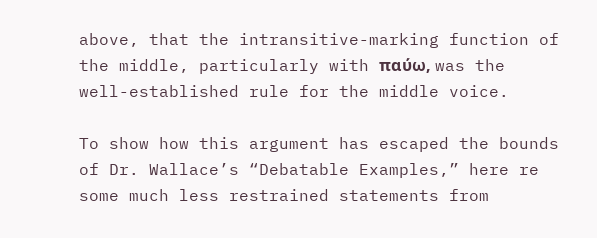above, that the intransitive-marking function of the middle, particularly with παύω, was the well-established rule for the middle voice.

To show how this argument has escaped the bounds of Dr. Wallace’s “Debatable Examples,” here re some much less restrained statements from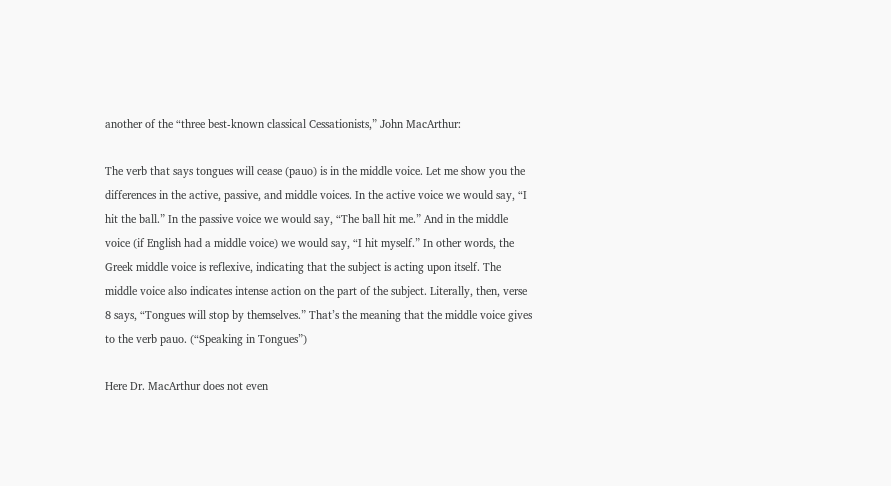another of the “three best-known classical Cessationists,” John MacArthur:

The verb that says tongues will cease (pauo) is in the middle voice. Let me show you the differences in the active, passive, and middle voices. In the active voice we would say, “I hit the ball.” In the passive voice we would say, “The ball hit me.” And in the middle voice (if English had a middle voice) we would say, “I hit myself.” In other words, the Greek middle voice is reflexive, indicating that the subject is acting upon itself. The middle voice also indicates intense action on the part of the subject. Literally, then, verse 8 says, “Tongues will stop by themselves.” That’s the meaning that the middle voice gives to the verb pauo. (“Speaking in Tongues”)

Here Dr. MacArthur does not even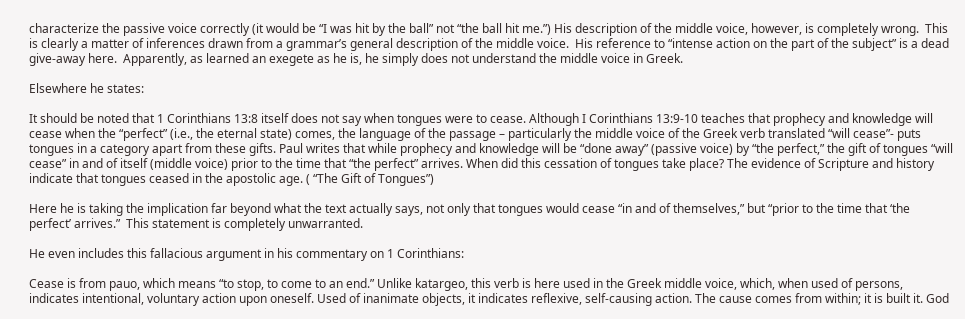characterize the passive voice correctly (it would be “I was hit by the ball” not “the ball hit me.”) His description of the middle voice, however, is completely wrong.  This is clearly a matter of inferences drawn from a grammar’s general description of the middle voice.  His reference to “intense action on the part of the subject” is a dead give-away here.  Apparently, as learned an exegete as he is, he simply does not understand the middle voice in Greek.

Elsewhere he states:

It should be noted that 1 Corinthians 13:8 itself does not say when tongues were to cease. Although I Corinthians 13:9-10 teaches that prophecy and knowledge will cease when the “perfect” (i.e., the eternal state) comes, the language of the passage – particularly the middle voice of the Greek verb translated “will cease”- puts tongues in a category apart from these gifts. Paul writes that while prophecy and knowledge will be “done away” (passive voice) by “the perfect,” the gift of tongues “will cease” in and of itself (middle voice) prior to the time that “the perfect” arrives. When did this cessation of tongues take place? The evidence of Scripture and history indicate that tongues ceased in the apostolic age. ( “The Gift of Tongues”)

Here he is taking the implication far beyond what the text actually says, not only that tongues would cease “in and of themselves,” but “prior to the time that ‘the perfect’ arrives.”  This statement is completely unwarranted.

He even includes this fallacious argument in his commentary on 1 Corinthians:

Cease is from pauo, which means “to stop, to come to an end.” Unlike katargeo, this verb is here used in the Greek middle voice, which, when used of persons, indicates intentional, voluntary action upon oneself. Used of inanimate objects, it indicates reflexive, self-causing action. The cause comes from within; it is built it. God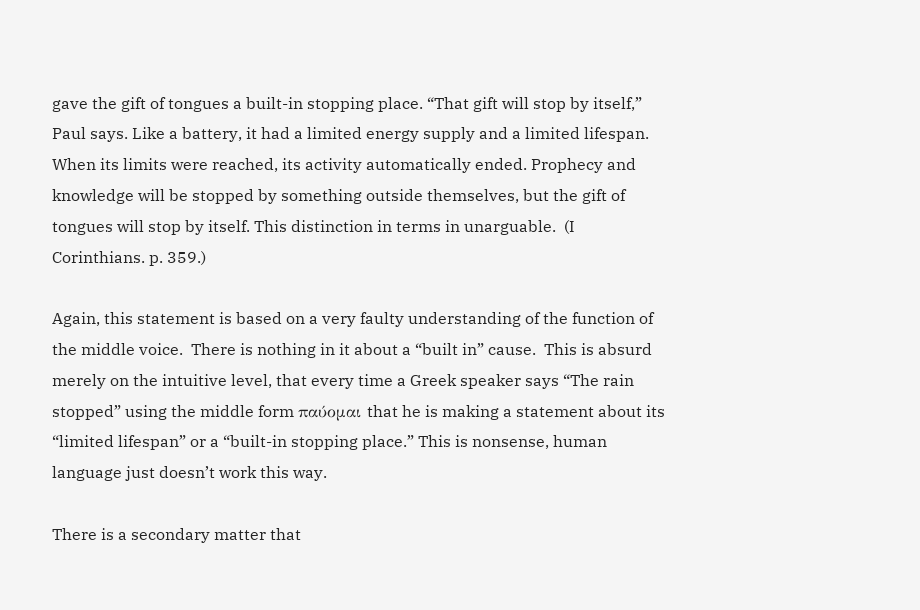gave the gift of tongues a built-in stopping place. “That gift will stop by itself,” Paul says. Like a battery, it had a limited energy supply and a limited lifespan. When its limits were reached, its activity automatically ended. Prophecy and knowledge will be stopped by something outside themselves, but the gift of tongues will stop by itself. This distinction in terms in unarguable.  (I Corinthians. p. 359.)

Again, this statement is based on a very faulty understanding of the function of the middle voice.  There is nothing in it about a “built in” cause.  This is absurd merely on the intuitive level, that every time a Greek speaker says “The rain stopped” using the middle form παύομαι that he is making a statement about its “limited lifespan” or a “built-in stopping place.” This is nonsense, human language just doesn’t work this way.

There is a secondary matter that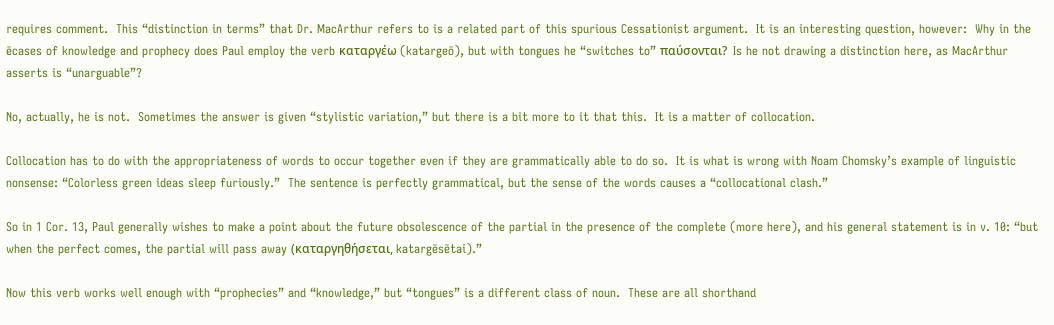requires comment.  This “distinction in terms” that Dr. MacArthur refers to is a related part of this spurious Cessationist argument.  It is an interesting question, however:  Why in the ēcases of knowledge and prophecy does Paul employ the verb καταργέω (katargeō), but with tongues he “switches to” παύσονται?  Is he not drawing a distinction here, as MacArthur asserts is “unarguable”?

No, actually, he is not.  Sometimes the answer is given “stylistic variation,” but there is a bit more to it that this.  It is a matter of collocation.

Collocation has to do with the appropriateness of words to occur together even if they are grammatically able to do so.  It is what is wrong with Noam Chomsky’s example of linguistic nonsense: “Colorless green ideas sleep furiously.”  The sentence is perfectly grammatical, but the sense of the words causes a “collocational clash.”

So in 1 Cor. 13, Paul generally wishes to make a point about the future obsolescence of the partial in the presence of the complete (more here), and his general statement is in v. 10: “but when the perfect comes, the partial will pass away (καταργηθήσεται, katargēsētai).”

Now this verb works well enough with “prophecies” and “knowledge,” but “tongues” is a different class of noun.  These are all shorthand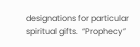designations for particular spiritual gifts.  “Prophecy”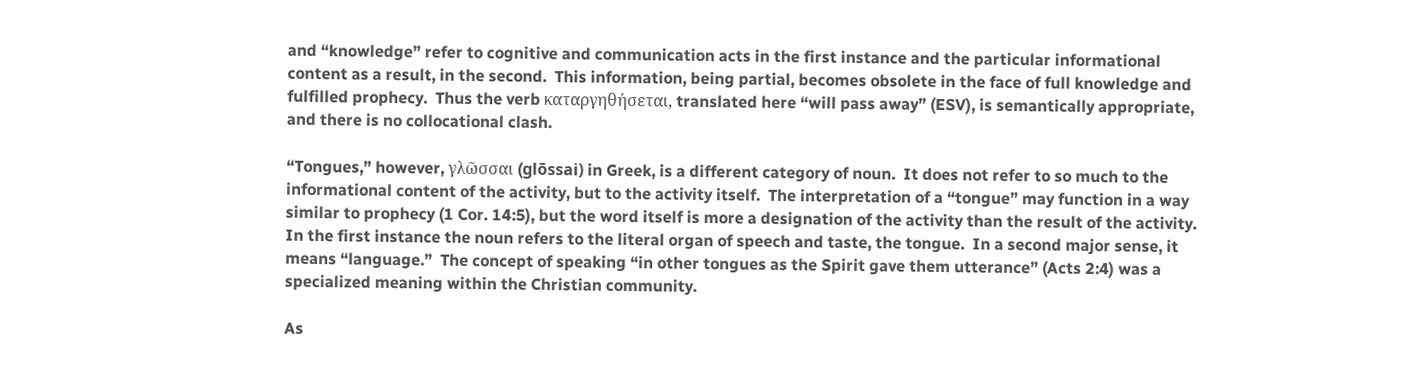and “knowledge” refer to cognitive and communication acts in the first instance and the particular informational content as a result, in the second.  This information, being partial, becomes obsolete in the face of full knowledge and fulfilled prophecy.  Thus the verb καταργηθήσεται, translated here “will pass away” (ESV), is semantically appropriate, and there is no collocational clash.

“Tongues,” however, γλῶσσαι (glōssai) in Greek, is a different category of noun.  It does not refer to so much to the informational content of the activity, but to the activity itself.  The interpretation of a “tongue” may function in a way similar to prophecy (1 Cor. 14:5), but the word itself is more a designation of the activity than the result of the activity.   In the first instance the noun refers to the literal organ of speech and taste, the tongue.  In a second major sense, it means “language.”  The concept of speaking “in other tongues as the Spirit gave them utterance” (Acts 2:4) was a specialized meaning within the Christian community.

As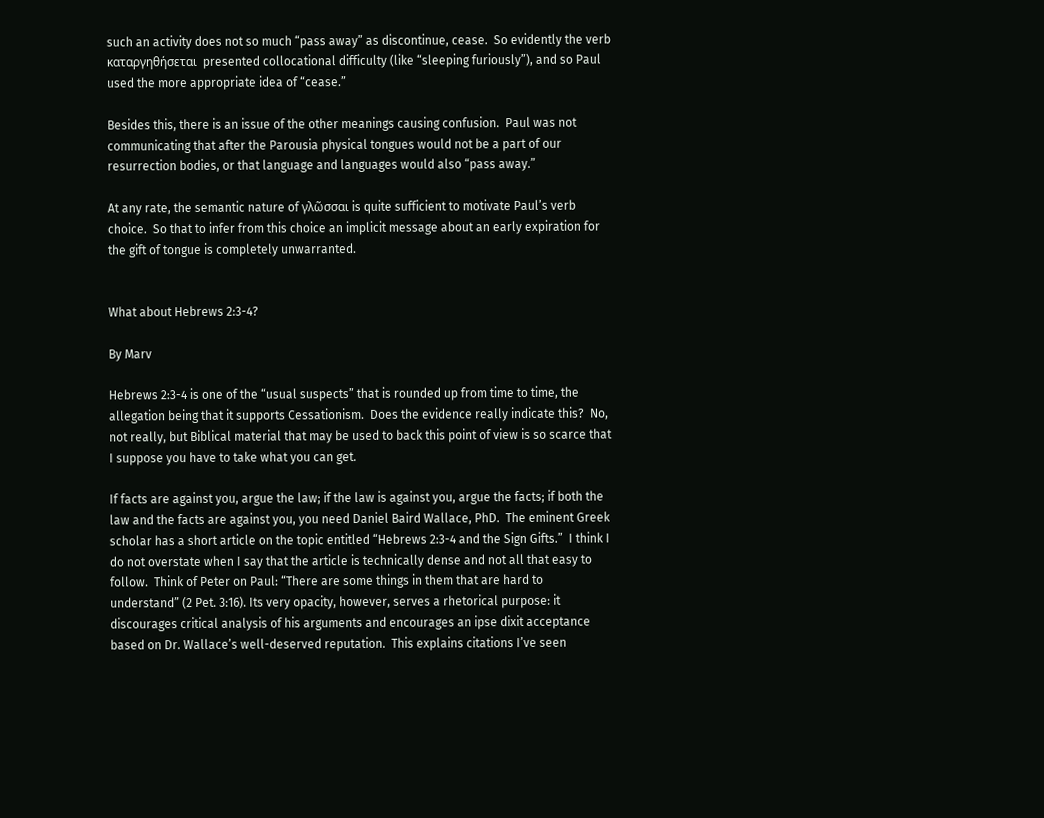such an activity does not so much “pass away” as discontinue, cease.  So evidently the verb καταργηθήσεται  presented collocational difficulty (like “sleeping furiously”), and so Paul used the more appropriate idea of “cease.”

Besides this, there is an issue of the other meanings causing confusion.  Paul was not communicating that after the Parousia physical tongues would not be a part of our resurrection bodies, or that language and languages would also “pass away.”

At any rate, the semantic nature of γλῶσσαι is quite sufficient to motivate Paul’s verb choice.  So that to infer from this choice an implicit message about an early expiration for the gift of tongue is completely unwarranted.


What about Hebrews 2:3-4?

By Marv

Hebrews 2:3-4 is one of the “usual suspects” that is rounded up from time to time, the allegation being that it supports Cessationism.  Does the evidence really indicate this?  No, not really, but Biblical material that may be used to back this point of view is so scarce that I suppose you have to take what you can get.

If facts are against you, argue the law; if the law is against you, argue the facts; if both the law and the facts are against you, you need Daniel Baird Wallace, PhD.  The eminent Greek scholar has a short article on the topic entitled “Hebrews 2:3-4 and the Sign Gifts.”  I think I do not overstate when I say that the article is technically dense and not all that easy to follow.  Think of Peter on Paul: “There are some things in them that are hard to understand” (2 Pet. 3:16). Its very opacity, however, serves a rhetorical purpose: it discourages critical analysis of his arguments and encourages an ipse dixit acceptance based on Dr. Wallace’s well-deserved reputation.  This explains citations I’ve seen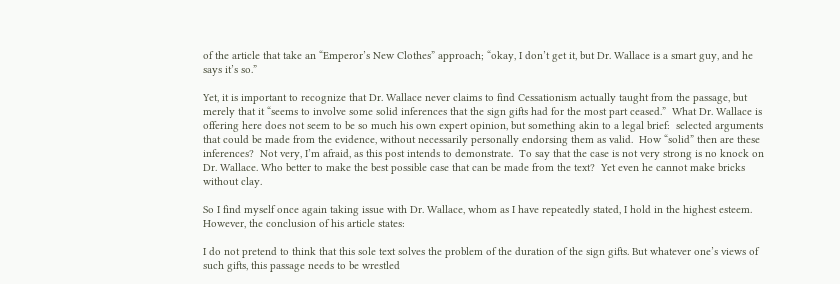of the article that take an “Emperor’s New Clothes” approach; “okay, I don’t get it, but Dr. Wallace is a smart guy, and he says it’s so.”

Yet, it is important to recognize that Dr. Wallace never claims to find Cessationism actually taught from the passage, but merely that it “seems to involve some solid inferences that the sign gifts had for the most part ceased.”  What Dr. Wallace is offering here does not seem to be so much his own expert opinion, but something akin to a legal brief:  selected arguments that could be made from the evidence, without necessarily personally endorsing them as valid.  How “solid” then are these inferences?  Not very, I’m afraid, as this post intends to demonstrate.  To say that the case is not very strong is no knock on Dr. Wallace. Who better to make the best possible case that can be made from the text?  Yet even he cannot make bricks without clay.

So I find myself once again taking issue with Dr. Wallace, whom as I have repeatedly stated, I hold in the highest esteem.  However, the conclusion of his article states:

I do not pretend to think that this sole text solves the problem of the duration of the sign gifts. But whatever one’s views of such gifts, this passage needs to be wrestled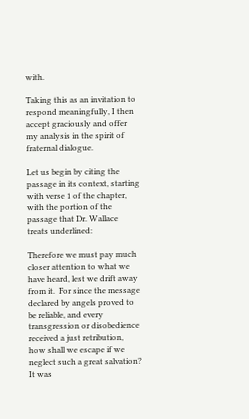with.

Taking this as an invitation to respond meaningfully, I then accept graciously and offer my analysis in the spirit of fraternal dialogue.

Let us begin by citing the passage in its context, starting with verse 1 of the chapter, with the portion of the passage that Dr. Wallace treats underlined:

Therefore we must pay much closer attention to what we have heard, lest we drift away from it.  For since the message declared by angels proved to be reliable, and every transgression or disobedience received a just retribution, how shall we escape if we neglect such a great salvation? It was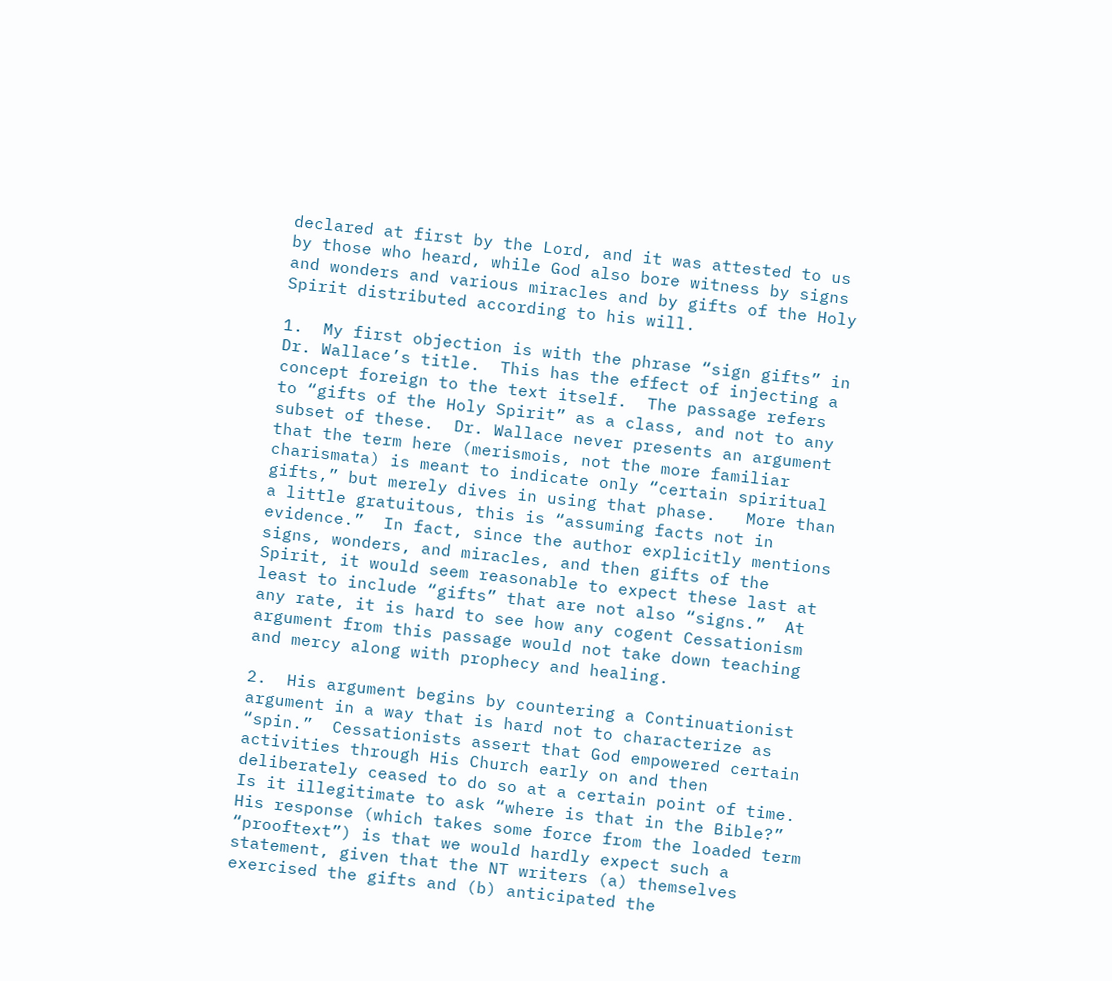declared at first by the Lord, and it was attested to us by those who heard, while God also bore witness by signs and wonders and various miracles and by gifts of the Holy Spirit distributed according to his will.

1.  My first objection is with the phrase “sign gifts” in Dr. Wallace’s title.  This has the effect of injecting a concept foreign to the text itself.  The passage refers to “gifts of the Holy Spirit” as a class, and not to any subset of these.  Dr. Wallace never presents an argument that the term here (merismois, not the more familiar charismata) is meant to indicate only “certain spiritual gifts,” but merely dives in using that phase.   More than a little gratuitous, this is “assuming facts not in evidence.”  In fact, since the author explicitly mentions signs, wonders, and miracles, and then gifts of the Spirit, it would seem reasonable to expect these last at least to include “gifts” that are not also “signs.”  At any rate, it is hard to see how any cogent Cessationism argument from this passage would not take down teaching and mercy along with prophecy and healing.

2.  His argument begins by countering a Continuationist argument in a way that is hard not to characterize as “spin.”  Cessationists assert that God empowered certain activities through His Church early on and then deliberately ceased to do so at a certain point of time.  Is it illegitimate to ask “where is that in the Bible?”  His response (which takes some force from the loaded term “prooftext”) is that we would hardly expect such a statement, given that the NT writers (a) themselves exercised the gifts and (b) anticipated the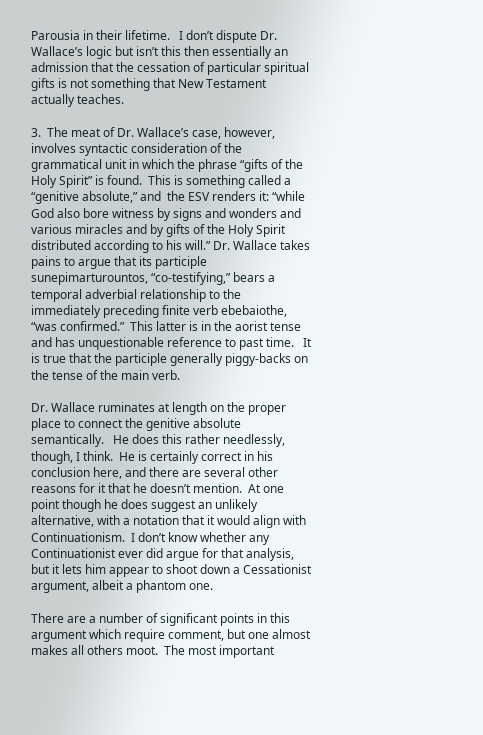Parousia in their lifetime.   I don’t dispute Dr. Wallace’s logic but isn’t this then essentially an admission that the cessation of particular spiritual gifts is not something that New Testament actually teaches.

3.  The meat of Dr. Wallace’s case, however, involves syntactic consideration of the grammatical unit in which the phrase “gifts of the Holy Spirit” is found.  This is something called a “genitive absolute,” and  the ESV renders it: “while God also bore witness by signs and wonders and various miracles and by gifts of the Holy Spirit distributed according to his will.” Dr. Wallace takes pains to argue that its participle sunepimarturountos, “co-testifying,” bears a temporal adverbial relationship to the immediately preceding finite verb ebebaiothe, “was confirmed.”  This latter is in the aorist tense and has unquestionable reference to past time.   It is true that the participle generally piggy-backs on the tense of the main verb.

Dr. Wallace ruminates at length on the proper place to connect the genitive absolute semantically.   He does this rather needlessly, though, I think.  He is certainly correct in his conclusion here, and there are several other reasons for it that he doesn’t mention.  At one point though he does suggest an unlikely alternative, with a notation that it would align with Continuationism.  I don’t know whether any Continuationist ever did argue for that analysis, but it lets him appear to shoot down a Cessationist argument, albeit a phantom one.

There are a number of significant points in this argument which require comment, but one almost makes all others moot.  The most important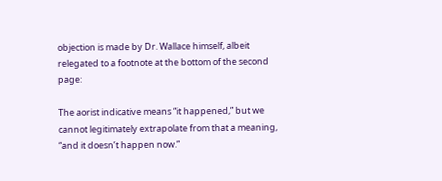objection is made by Dr. Wallace himself, albeit relegated to a footnote at the bottom of the second page:

The aorist indicative means “it happened,” but we cannot legitimately extrapolate from that a meaning, “and it doesn’t happen now.”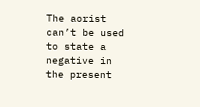The aorist can’t be used to state a negative in the present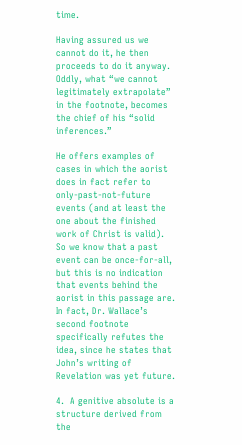time.

Having assured us we cannot do it, he then proceeds to do it anyway.  Oddly, what “we cannot legitimately extrapolate” in the footnote, becomes the chief of his “solid inferences.”

He offers examples of cases in which the aorist does in fact refer to only-past-not-future events (and at least the one about the finished work of Christ is valid). So we know that a past event can be once-for-all,  but this is no indication that events behind the aorist in this passage are.  In fact, Dr. Wallace’s second footnote specifically refutes the idea, since he states that John’s writing of Revelation was yet future.

4.  A genitive absolute is a structure derived from the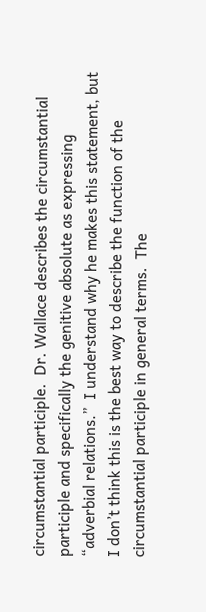circumstantial participle.  Dr. Wallace describes the circumstantial participle and specifically the genitive absolute as expressing “adverbial relations.”  I understand why he makes this statement, but I don’t think this is the best way to describe the function of the circumstantial participle in general terms.  The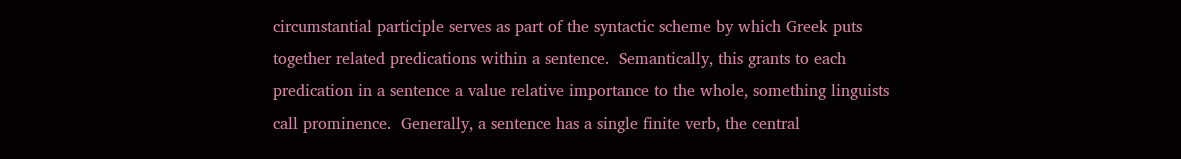circumstantial participle serves as part of the syntactic scheme by which Greek puts together related predications within a sentence.  Semantically, this grants to each predication in a sentence a value relative importance to the whole, something linguists call prominence.  Generally, a sentence has a single finite verb, the central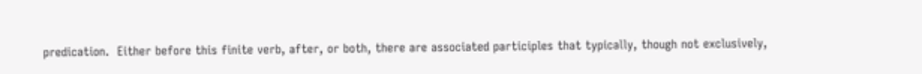predication.  Either before this finite verb, after, or both, there are associated participles that typically, though not exclusively,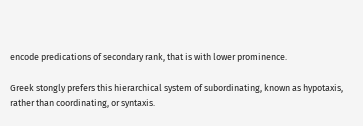encode predications of secondary rank, that is with lower prominence.

Greek stongly prefers this hierarchical system of subordinating, known as hypotaxis, rather than coordinating, or syntaxis.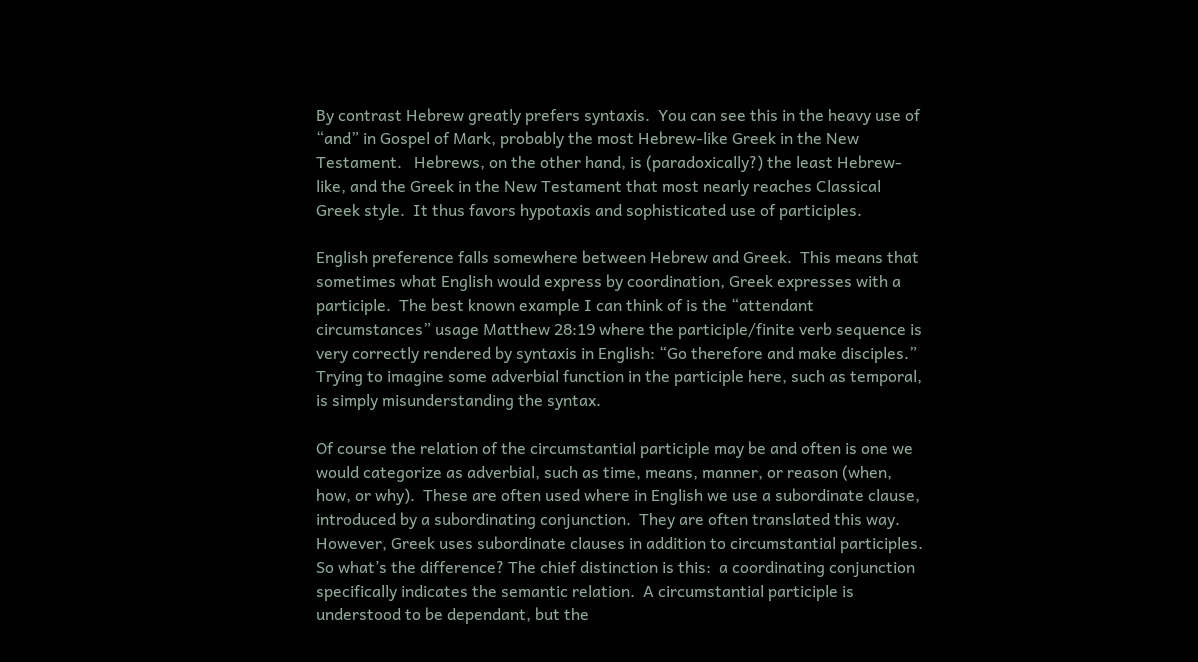By contrast Hebrew greatly prefers syntaxis.  You can see this in the heavy use of “and” in Gospel of Mark, probably the most Hebrew-like Greek in the New Testament.   Hebrews, on the other hand, is (paradoxically?) the least Hebrew-like, and the Greek in the New Testament that most nearly reaches Classical Greek style.  It thus favors hypotaxis and sophisticated use of participles.

English preference falls somewhere between Hebrew and Greek.  This means that sometimes what English would express by coordination, Greek expresses with a participle.  The best known example I can think of is the “attendant circumstances” usage Matthew 28:19 where the participle/finite verb sequence is very correctly rendered by syntaxis in English: “Go therefore and make disciples.”  Trying to imagine some adverbial function in the participle here, such as temporal, is simply misunderstanding the syntax.

Of course the relation of the circumstantial participle may be and often is one we would categorize as adverbial, such as time, means, manner, or reason (when, how, or why).  These are often used where in English we use a subordinate clause, introduced by a subordinating conjunction.  They are often translated this way.  However, Greek uses subordinate clauses in addition to circumstantial participles.  So what’s the difference? The chief distinction is this:  a coordinating conjunction specifically indicates the semantic relation.  A circumstantial participle is understood to be dependant, but the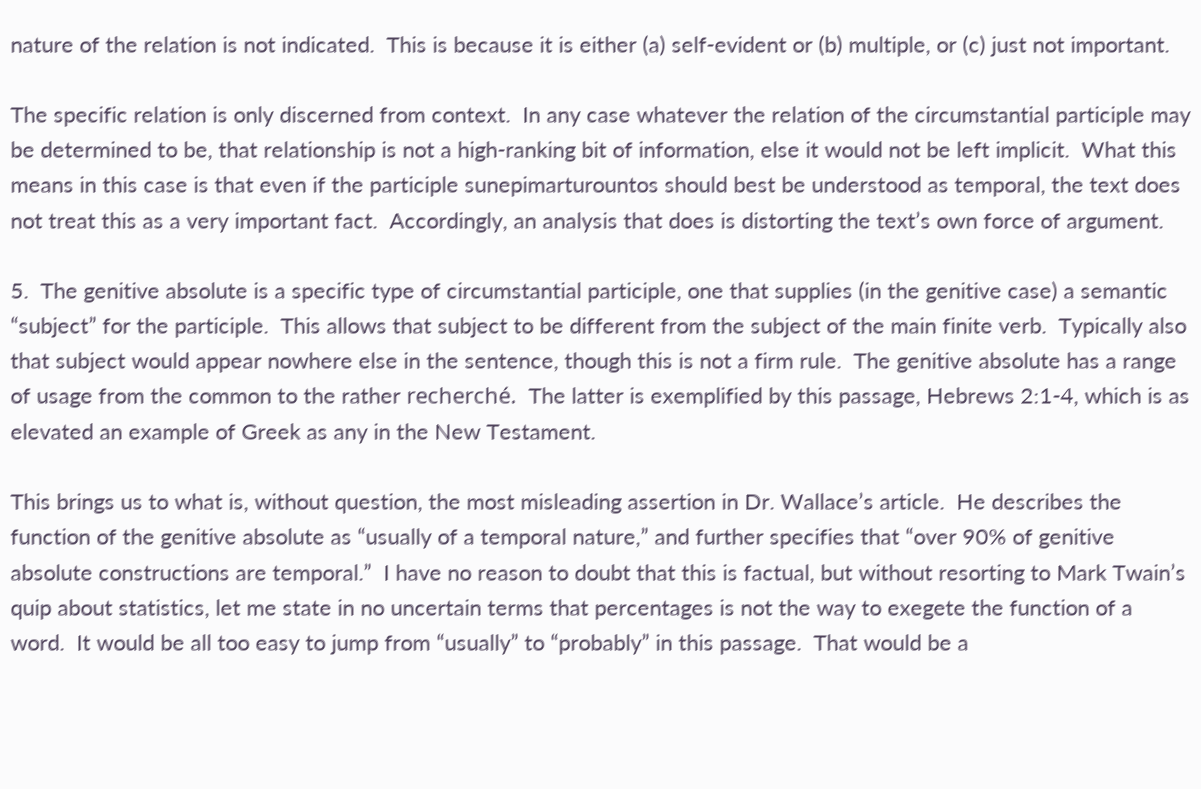nature of the relation is not indicated.  This is because it is either (a) self-evident or (b) multiple, or (c) just not important.

The specific relation is only discerned from context.  In any case whatever the relation of the circumstantial participle may be determined to be, that relationship is not a high-ranking bit of information, else it would not be left implicit.  What this means in this case is that even if the participle sunepimarturountos should best be understood as temporal, the text does not treat this as a very important fact.  Accordingly, an analysis that does is distorting the text’s own force of argument.

5.  The genitive absolute is a specific type of circumstantial participle, one that supplies (in the genitive case) a semantic “subject” for the participle.  This allows that subject to be different from the subject of the main finite verb.  Typically also that subject would appear nowhere else in the sentence, though this is not a firm rule.  The genitive absolute has a range of usage from the common to the rather recherché.  The latter is exemplified by this passage, Hebrews 2:1-4, which is as elevated an example of Greek as any in the New Testament.

This brings us to what is, without question, the most misleading assertion in Dr. Wallace’s article.  He describes the function of the genitive absolute as “usually of a temporal nature,” and further specifies that “over 90% of genitive absolute constructions are temporal.”  I have no reason to doubt that this is factual, but without resorting to Mark Twain’s quip about statistics, let me state in no uncertain terms that percentages is not the way to exegete the function of a word.  It would be all too easy to jump from “usually” to “probably” in this passage.  That would be a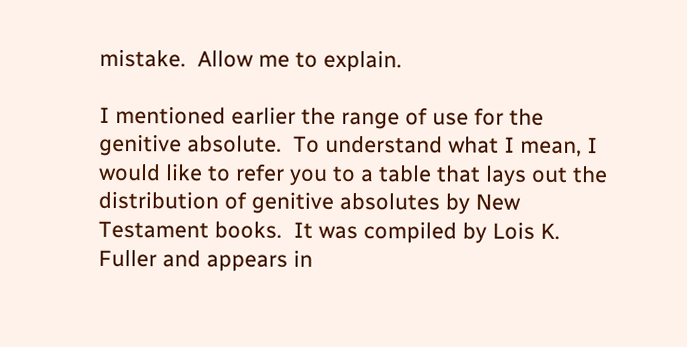mistake.  Allow me to explain.

I mentioned earlier the range of use for the genitive absolute.  To understand what I mean, I would like to refer you to a table that lays out the distribution of genitive absolutes by New Testament books.  It was compiled by Lois K. Fuller and appears in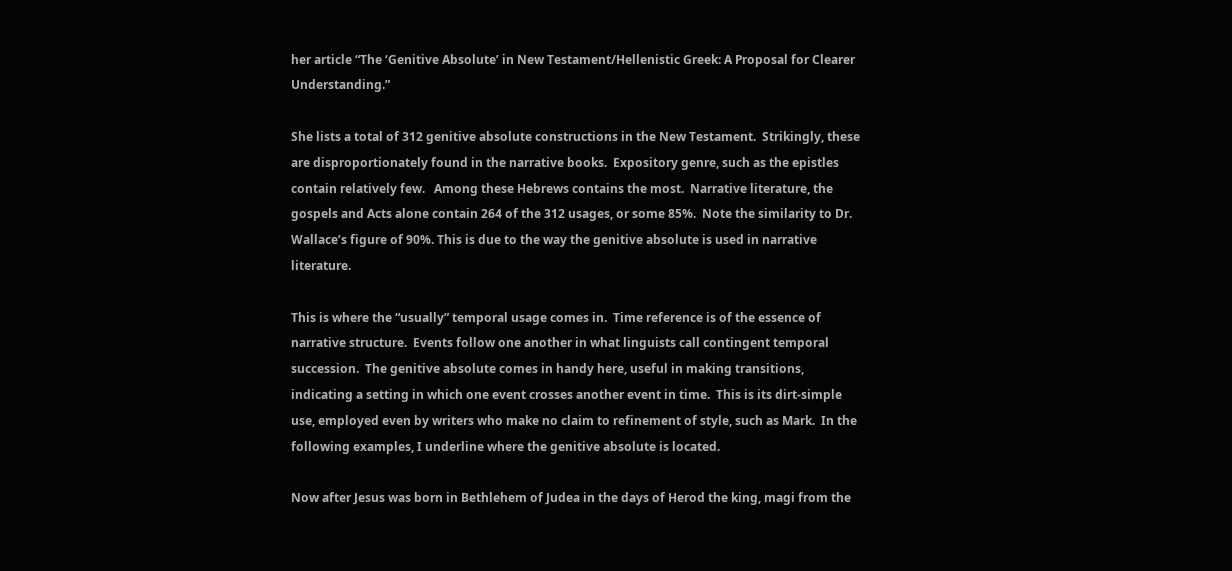her article “The ‘Genitive Absolute’ in New Testament/Hellenistic Greek: A Proposal for Clearer Understanding.”

She lists a total of 312 genitive absolute constructions in the New Testament.  Strikingly, these are disproportionately found in the narrative books.  Expository genre, such as the epistles contain relatively few.   Among these Hebrews contains the most.  Narrative literature, the gospels and Acts alone contain 264 of the 312 usages, or some 85%.  Note the similarity to Dr. Wallace’s figure of 90%. This is due to the way the genitive absolute is used in narrative literature.

This is where the “usually” temporal usage comes in.  Time reference is of the essence of narrative structure.  Events follow one another in what linguists call contingent temporal succession.  The genitive absolute comes in handy here, useful in making transitions, indicating a setting in which one event crosses another event in time.  This is its dirt-simple use, employed even by writers who make no claim to refinement of style, such as Mark.  In the following examples, I underline where the genitive absolute is located.

Now after Jesus was born in Bethlehem of Judea in the days of Herod the king, magi from the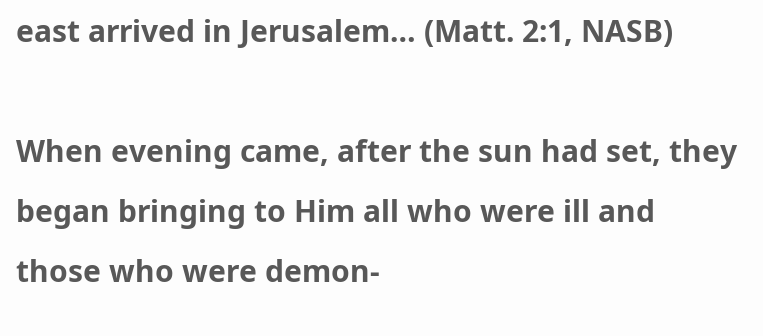east arrived in Jerusalem… (Matt. 2:1, NASB)

When evening came, after the sun had set, they began bringing to Him all who were ill and those who were demon-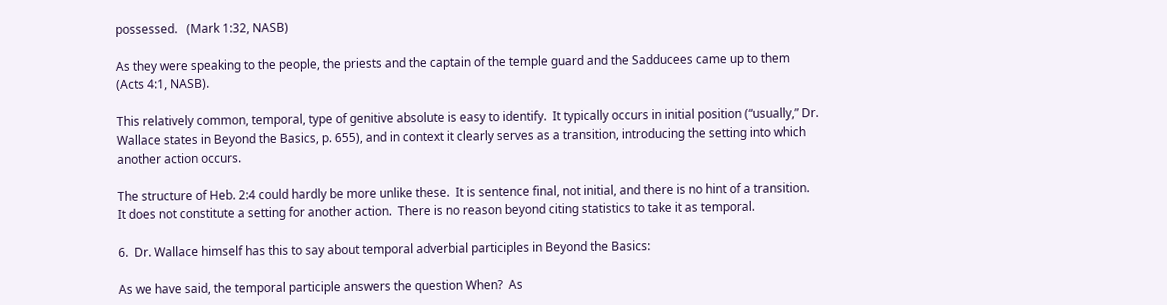possessed.   (Mark 1:32, NASB)

As they were speaking to the people, the priests and the captain of the temple guard and the Sadducees came up to them (Acts 4:1, NASB).

This relatively common, temporal, type of genitive absolute is easy to identify.  It typically occurs in initial position (“usually,” Dr. Wallace states in Beyond the Basics, p. 655), and in context it clearly serves as a transition, introducing the setting into which another action occurs.

The structure of Heb. 2:4 could hardly be more unlike these.  It is sentence final, not initial, and there is no hint of a transition.  It does not constitute a setting for another action.  There is no reason beyond citing statistics to take it as temporal.

6.  Dr. Wallace himself has this to say about temporal adverbial participles in Beyond the Basics:

As we have said, the temporal participle answers the question When?  As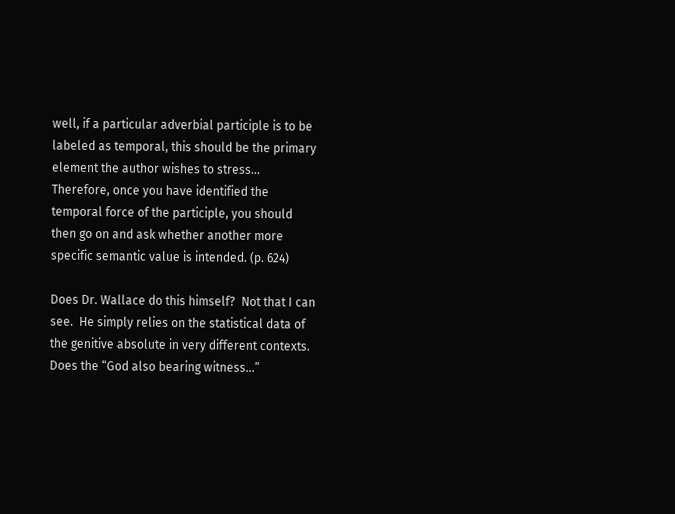well, if a particular adverbial participle is to be labeled as temporal, this should be the primary element the author wishes to stress…  Therefore, once you have identified the temporal force of the participle, you should then go on and ask whether another more specific semantic value is intended. (p. 624)

Does Dr. Wallace do this himself?  Not that I can see.  He simply relies on the statistical data of the genitive absolute in very different contexts.  Does the “God also bearing witness…”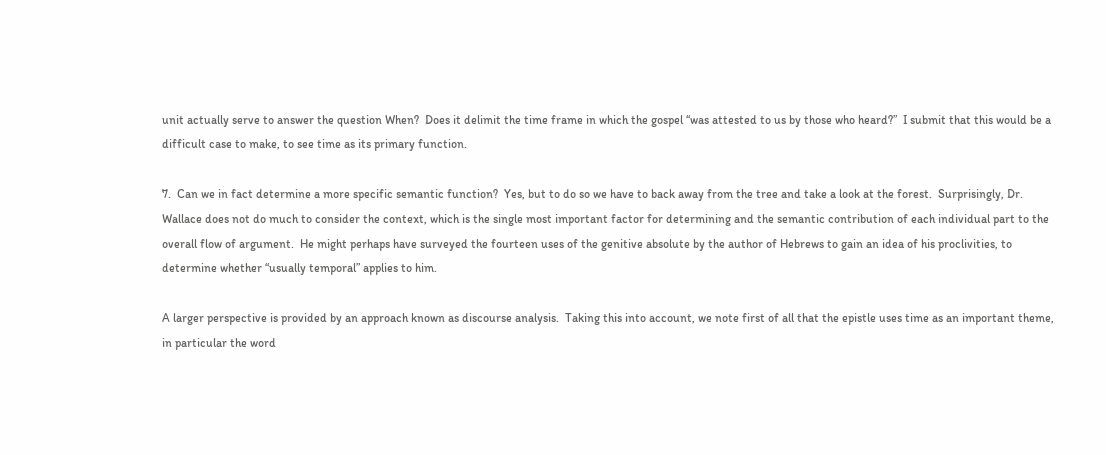unit actually serve to answer the question When?  Does it delimit the time frame in which the gospel “was attested to us by those who heard?”  I submit that this would be a difficult case to make, to see time as its primary function.

7.  Can we in fact determine a more specific semantic function?  Yes, but to do so we have to back away from the tree and take a look at the forest.  Surprisingly, Dr. Wallace does not do much to consider the context, which is the single most important factor for determining and the semantic contribution of each individual part to the overall flow of argument.  He might perhaps have surveyed the fourteen uses of the genitive absolute by the author of Hebrews to gain an idea of his proclivities, to determine whether “usually temporal” applies to him.

A larger perspective is provided by an approach known as discourse analysis.  Taking this into account, we note first of all that the epistle uses time as an important theme, in particular the word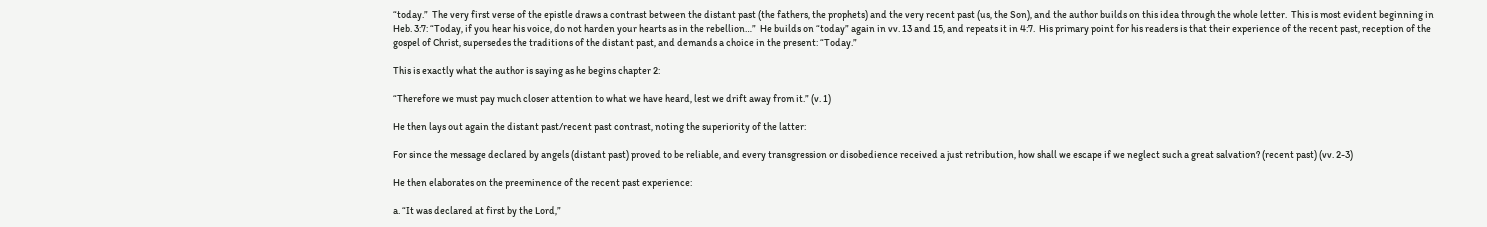“today.”  The very first verse of the epistle draws a contrast between the distant past (the fathers, the prophets) and the very recent past (us, the Son), and the author builds on this idea through the whole letter.  This is most evident beginning in Heb. 3:7: “Today, if you hear his voice, do not harden your hearts as in the rebellion…”  He builds on “today” again in vv. 13 and 15, and repeats it in 4:7.  His primary point for his readers is that their experience of the recent past, reception of the gospel of Christ, supersedes the traditions of the distant past, and demands a choice in the present: “Today.”

This is exactly what the author is saying as he begins chapter 2:

“Therefore we must pay much closer attention to what we have heard, lest we drift away from it.” (v. 1)

He then lays out again the distant past/recent past contrast, noting the superiority of the latter:

For since the message declared by angels (distant past) proved to be reliable, and every transgression or disobedience received a just retribution, how shall we escape if we neglect such a great salvation? (recent past) (vv. 2-3)

He then elaborates on the preeminence of the recent past experience:

a. “It was declared at first by the Lord,”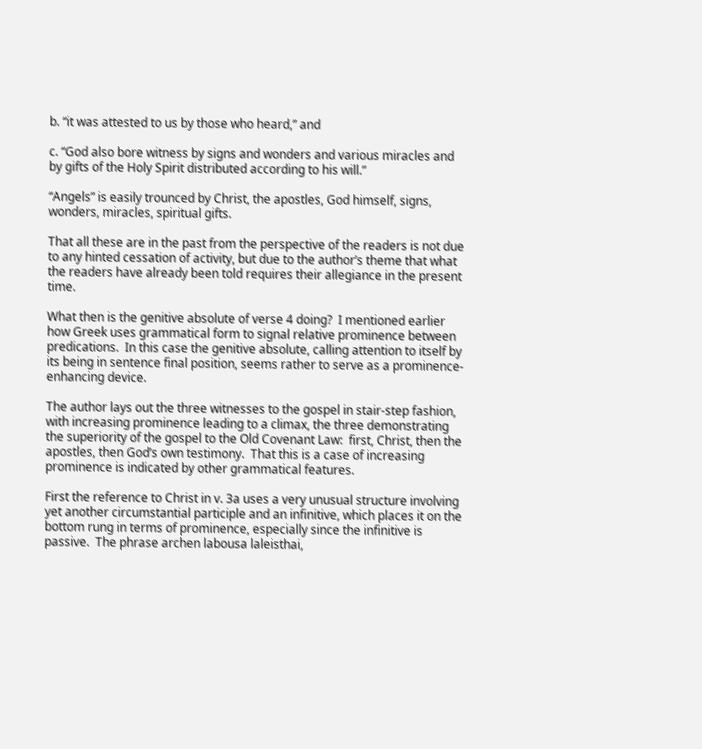b. “it was attested to us by those who heard,” and

c. “God also bore witness by signs and wonders and various miracles and by gifts of the Holy Spirit distributed according to his will.”

“Angels” is easily trounced by Christ, the apostles, God himself, signs, wonders, miracles, spiritual gifts.

That all these are in the past from the perspective of the readers is not due to any hinted cessation of activity, but due to the author’s theme that what the readers have already been told requires their allegiance in the present time.

What then is the genitive absolute of verse 4 doing?  I mentioned earlier how Greek uses grammatical form to signal relative prominence between predications.  In this case the genitive absolute, calling attention to itself by its being in sentence final position, seems rather to serve as a prominence-enhancing device.

The author lays out the three witnesses to the gospel in stair-step fashion, with increasing prominence leading to a climax, the three demonstrating the superiority of the gospel to the Old Covenant Law:  first, Christ, then the apostles, then God’s own testimony.  That this is a case of increasing prominence is indicated by other grammatical features.

First the reference to Christ in v. 3a uses a very unusual structure involving yet another circumstantial participle and an infinitive, which places it on the bottom rung in terms of prominence, especially since the infinitive is passive.  The phrase archen labousa laleisthai,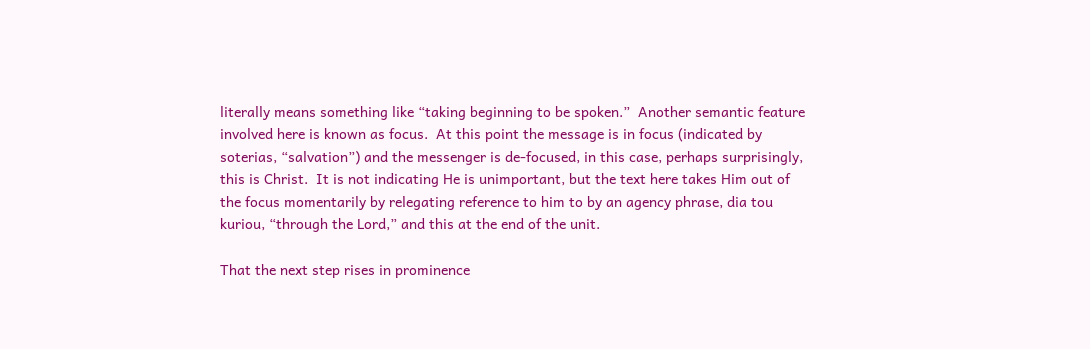literally means something like “taking beginning to be spoken.”  Another semantic feature involved here is known as focus.  At this point the message is in focus (indicated by soterias, “salvation”) and the messenger is de-focused, in this case, perhaps surprisingly, this is Christ.  It is not indicating He is unimportant, but the text here takes Him out of the focus momentarily by relegating reference to him to by an agency phrase, dia tou kuriou, “through the Lord,” and this at the end of the unit.

That the next step rises in prominence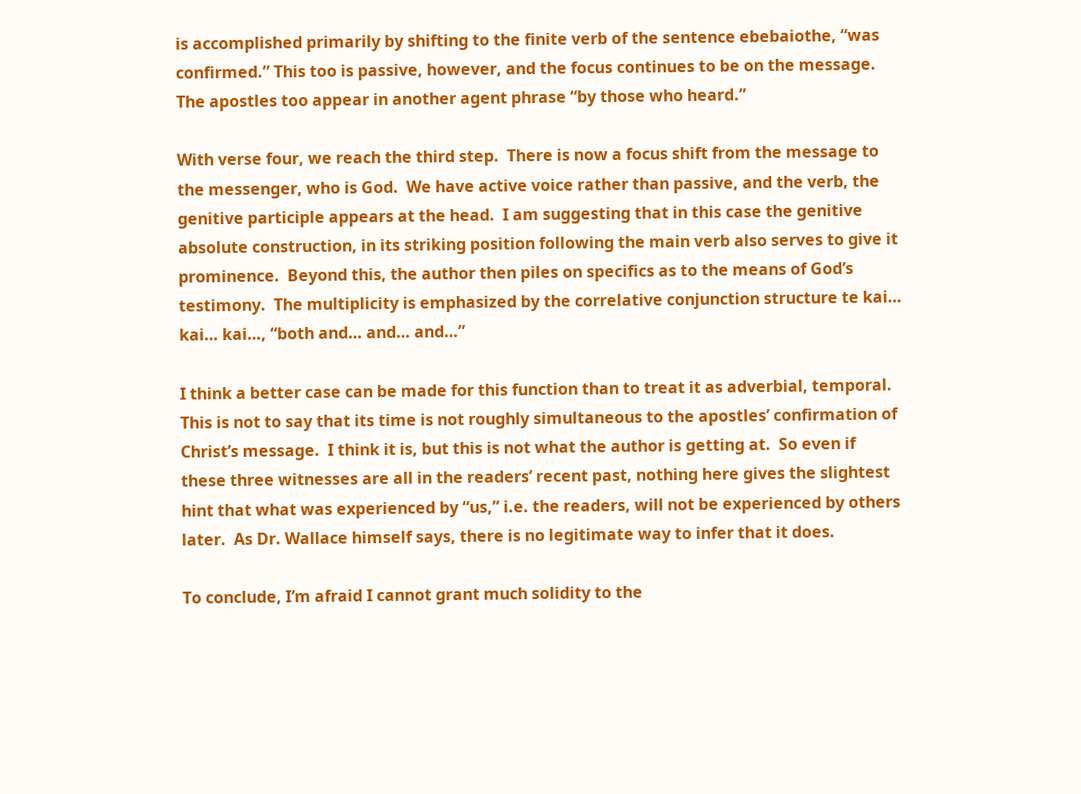is accomplished primarily by shifting to the finite verb of the sentence ebebaiothe, “was confirmed.” This too is passive, however, and the focus continues to be on the message.  The apostles too appear in another agent phrase “by those who heard.”

With verse four, we reach the third step.  There is now a focus shift from the message to the messenger, who is God.  We have active voice rather than passive, and the verb, the genitive participle appears at the head.  I am suggesting that in this case the genitive absolute construction, in its striking position following the main verb also serves to give it prominence.  Beyond this, the author then piles on specifics as to the means of God’s testimony.  The multiplicity is emphasized by the correlative conjunction structure te kai… kai… kai…, “both and… and… and…”

I think a better case can be made for this function than to treat it as adverbial, temporal. This is not to say that its time is not roughly simultaneous to the apostles’ confirmation of Christ’s message.  I think it is, but this is not what the author is getting at.  So even if these three witnesses are all in the readers’ recent past, nothing here gives the slightest hint that what was experienced by “us,” i.e. the readers, will not be experienced by others later.  As Dr. Wallace himself says, there is no legitimate way to infer that it does.

To conclude, I’m afraid I cannot grant much solidity to the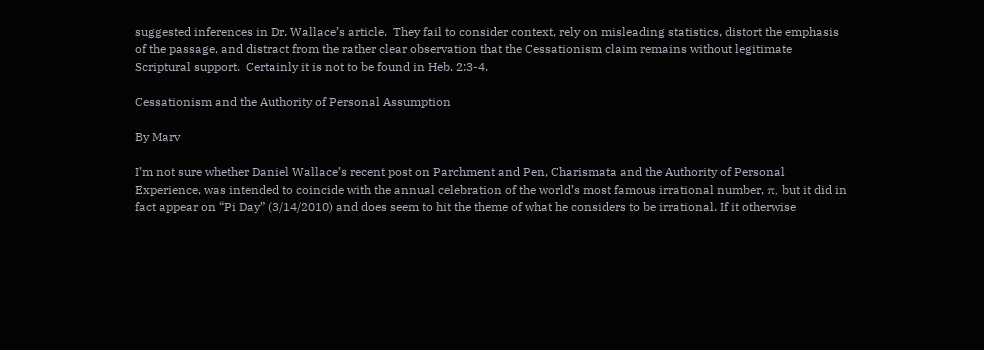suggested inferences in Dr. Wallace’s article.  They fail to consider context, rely on misleading statistics, distort the emphasis of the passage, and distract from the rather clear observation that the Cessationism claim remains without legitimate Scriptural support.  Certainly it is not to be found in Heb. 2:3-4.

Cessationism and the Authority of Personal Assumption

By Marv

I’m not sure whether Daniel Wallace’s recent post on Parchment and Pen, Charismata and the Authority of Personal Experience, was intended to coincide with the annual celebration of the world’s most famous irrational number, π, but it did in fact appear on “Pi Day” (3/14/2010) and does seem to hit the theme of what he considers to be irrational. If it otherwise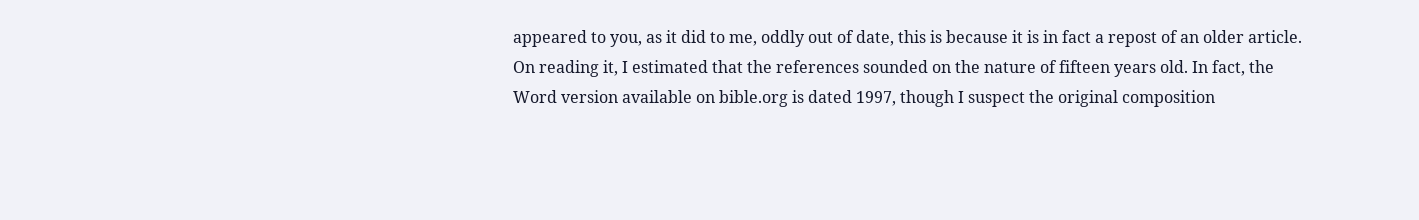appeared to you, as it did to me, oddly out of date, this is because it is in fact a repost of an older article. On reading it, I estimated that the references sounded on the nature of fifteen years old. In fact, the Word version available on bible.org is dated 1997, though I suspect the original composition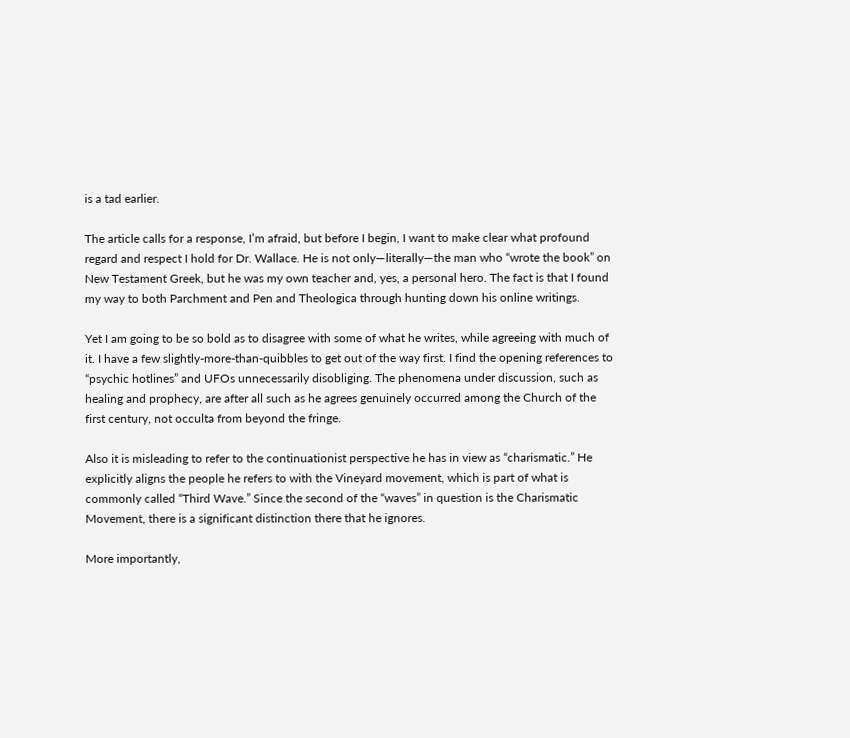is a tad earlier.

The article calls for a response, I’m afraid, but before I begin, I want to make clear what profound regard and respect I hold for Dr. Wallace. He is not only—literally—the man who “wrote the book” on New Testament Greek, but he was my own teacher and, yes, a personal hero. The fact is that I found my way to both Parchment and Pen and Theologica through hunting down his online writings.

Yet I am going to be so bold as to disagree with some of what he writes, while agreeing with much of it. I have a few slightly-more-than-quibbles to get out of the way first. I find the opening references to “psychic hotlines” and UFOs unnecessarily disobliging. The phenomena under discussion, such as healing and prophecy, are after all such as he agrees genuinely occurred among the Church of the first century, not occulta from beyond the fringe.

Also it is misleading to refer to the continuationist perspective he has in view as “charismatic.” He explicitly aligns the people he refers to with the Vineyard movement, which is part of what is commonly called “Third Wave.” Since the second of the “waves” in question is the Charismatic Movement, there is a significant distinction there that he ignores.

More importantly,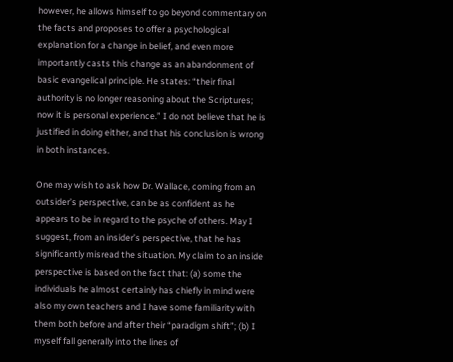however, he allows himself to go beyond commentary on the facts and proposes to offer a psychological explanation for a change in belief, and even more importantly casts this change as an abandonment of basic evangelical principle. He states: “their final authority is no longer reasoning about the Scriptures; now it is personal experience.” I do not believe that he is justified in doing either, and that his conclusion is wrong in both instances.

One may wish to ask how Dr. Wallace, coming from an outsider’s perspective, can be as confident as he appears to be in regard to the psyche of others. May I suggest, from an insider’s perspective, that he has significantly misread the situation. My claim to an inside perspective is based on the fact that: (a) some the individuals he almost certainly has chiefly in mind were also my own teachers and I have some familiarity with them both before and after their “paradigm shift”; (b) I myself fall generally into the lines of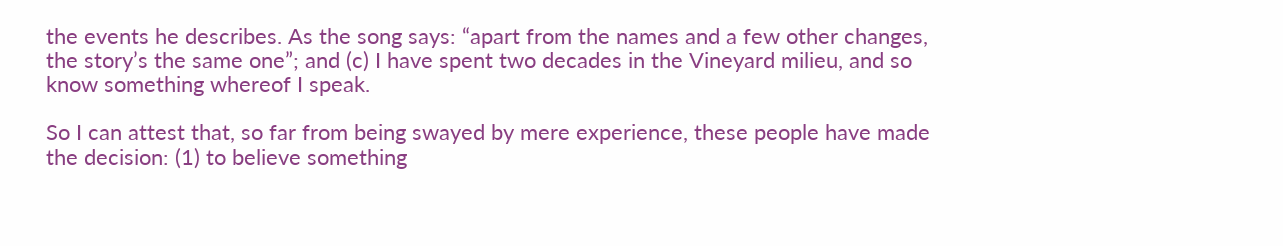the events he describes. As the song says: “apart from the names and a few other changes, the story’s the same one”; and (c) I have spent two decades in the Vineyard milieu, and so know something whereof I speak.

So I can attest that, so far from being swayed by mere experience, these people have made the decision: (1) to believe something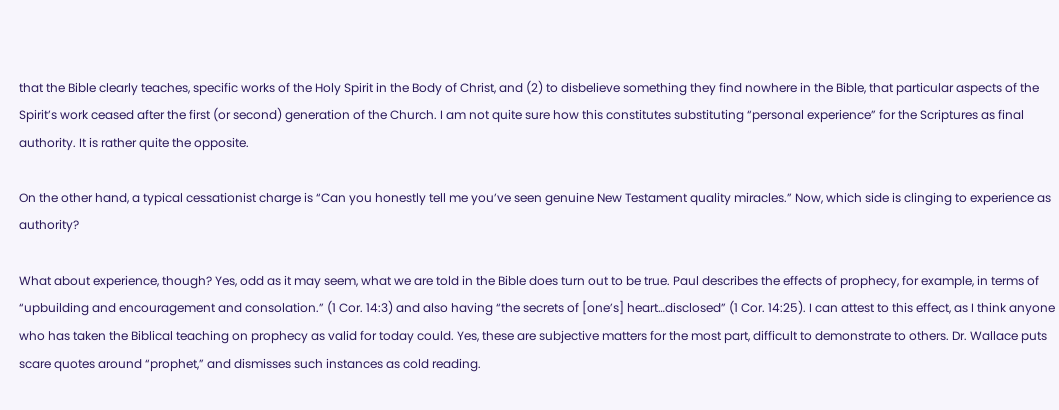that the Bible clearly teaches, specific works of the Holy Spirit in the Body of Christ, and (2) to disbelieve something they find nowhere in the Bible, that particular aspects of the Spirit’s work ceased after the first (or second) generation of the Church. I am not quite sure how this constitutes substituting “personal experience” for the Scriptures as final authority. It is rather quite the opposite.

On the other hand, a typical cessationist charge is “Can you honestly tell me you’ve seen genuine New Testament quality miracles.” Now, which side is clinging to experience as authority?

What about experience, though? Yes, odd as it may seem, what we are told in the Bible does turn out to be true. Paul describes the effects of prophecy, for example, in terms of “upbuilding and encouragement and consolation.” (1 Cor. 14:3) and also having “the secrets of [one’s] heart…disclosed” (1 Cor. 14:25). I can attest to this effect, as I think anyone who has taken the Biblical teaching on prophecy as valid for today could. Yes, these are subjective matters for the most part, difficult to demonstrate to others. Dr. Wallace puts scare quotes around “prophet,” and dismisses such instances as cold reading.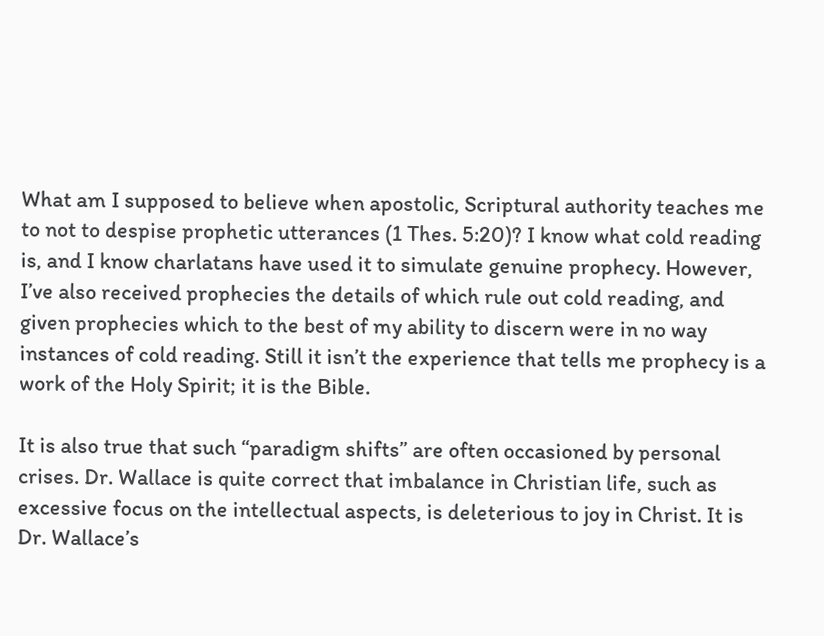What am I supposed to believe when apostolic, Scriptural authority teaches me to not to despise prophetic utterances (1 Thes. 5:20)? I know what cold reading is, and I know charlatans have used it to simulate genuine prophecy. However, I’ve also received prophecies the details of which rule out cold reading, and given prophecies which to the best of my ability to discern were in no way instances of cold reading. Still it isn’t the experience that tells me prophecy is a work of the Holy Spirit; it is the Bible.

It is also true that such “paradigm shifts” are often occasioned by personal crises. Dr. Wallace is quite correct that imbalance in Christian life, such as excessive focus on the intellectual aspects, is deleterious to joy in Christ. It is Dr. Wallace’s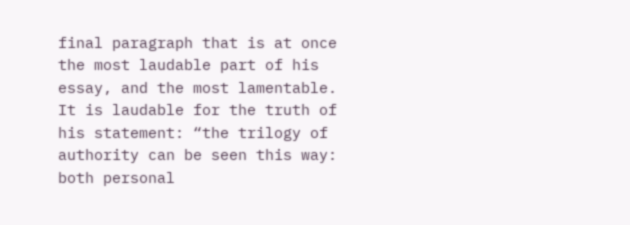final paragraph that is at once the most laudable part of his essay, and the most lamentable. It is laudable for the truth of his statement: “the trilogy of authority can be seen this way: both personal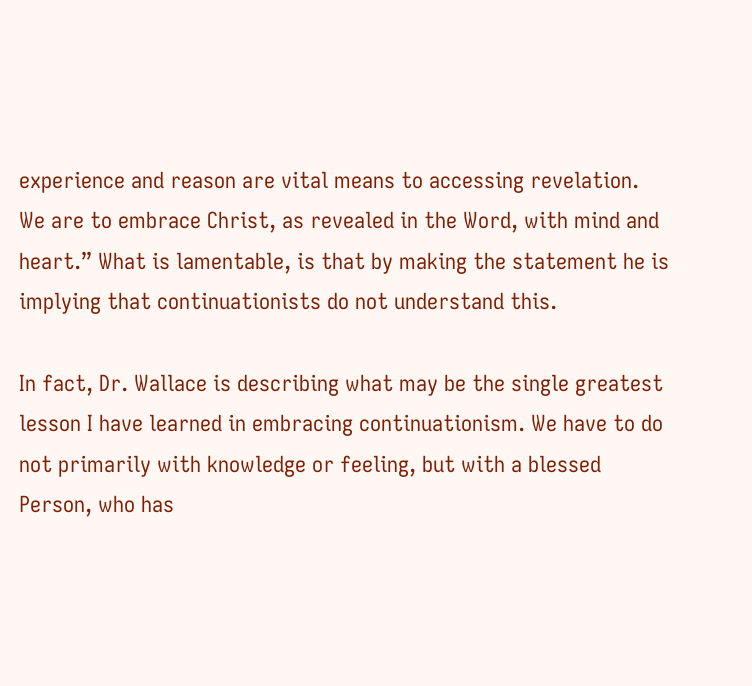experience and reason are vital means to accessing revelation. We are to embrace Christ, as revealed in the Word, with mind and heart.” What is lamentable, is that by making the statement he is implying that continuationists do not understand this.

In fact, Dr. Wallace is describing what may be the single greatest lesson I have learned in embracing continuationism. We have to do not primarily with knowledge or feeling, but with a blessed Person, who has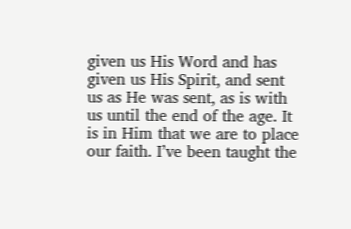given us His Word and has given us His Spirit, and sent us as He was sent, as is with us until the end of the age. It is in Him that we are to place our faith. I’ve been taught the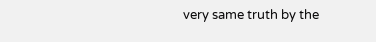very same truth by the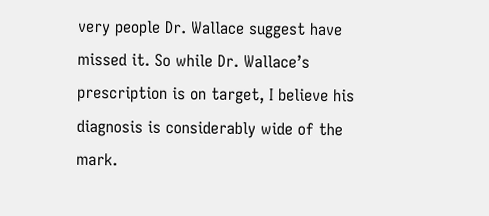very people Dr. Wallace suggest have missed it. So while Dr. Wallace’s prescription is on target, I believe his diagnosis is considerably wide of the mark.